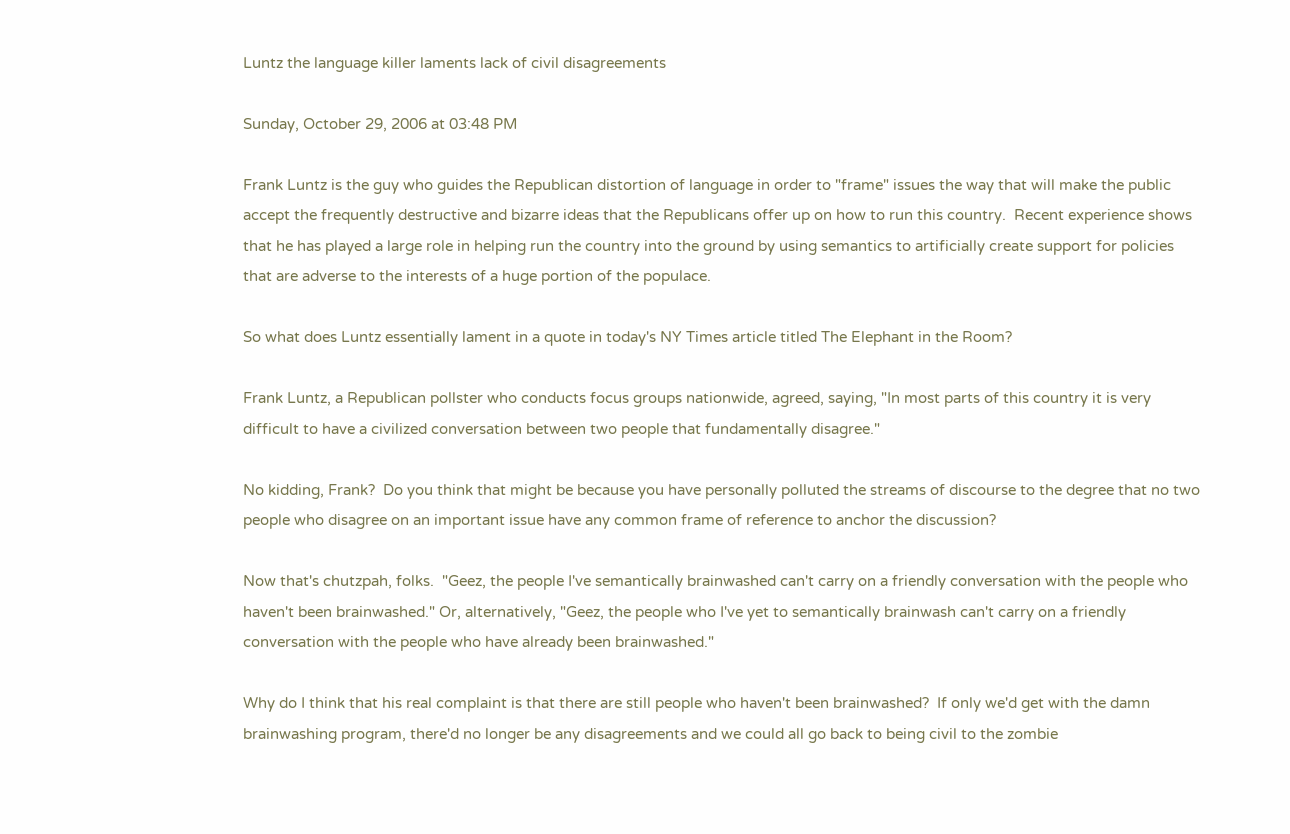Luntz the language killer laments lack of civil disagreements

Sunday, October 29, 2006 at 03:48 PM

Frank Luntz is the guy who guides the Republican distortion of language in order to "frame" issues the way that will make the public accept the frequently destructive and bizarre ideas that the Republicans offer up on how to run this country.  Recent experience shows that he has played a large role in helping run the country into the ground by using semantics to artificially create support for policies that are adverse to the interests of a huge portion of the populace.

So what does Luntz essentially lament in a quote in today's NY Times article titled The Elephant in the Room?

Frank Luntz, a Republican pollster who conducts focus groups nationwide, agreed, saying, "In most parts of this country it is very difficult to have a civilized conversation between two people that fundamentally disagree."

No kidding, Frank?  Do you think that might be because you have personally polluted the streams of discourse to the degree that no two people who disagree on an important issue have any common frame of reference to anchor the discussion?

Now that's chutzpah, folks.  "Geez, the people I've semantically brainwashed can't carry on a friendly conversation with the people who haven't been brainwashed." Or, alternatively, "Geez, the people who I've yet to semantically brainwash can't carry on a friendly conversation with the people who have already been brainwashed."

Why do I think that his real complaint is that there are still people who haven't been brainwashed?  If only we'd get with the damn brainwashing program, there'd no longer be any disagreements and we could all go back to being civil to the zombie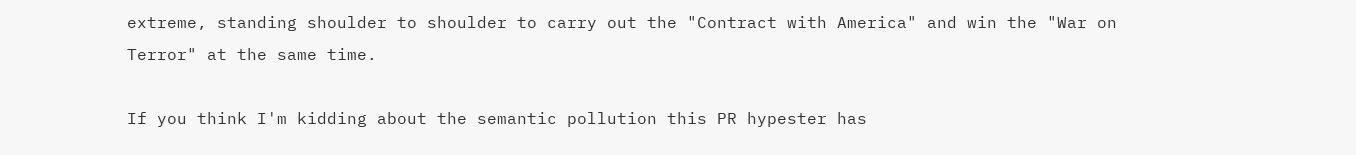extreme, standing shoulder to shoulder to carry out the "Contract with America" and win the "War on Terror" at the same time.

If you think I'm kidding about the semantic pollution this PR hypester has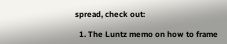spread, check out:

  1. The Luntz memo on how to frame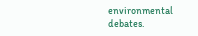environmental debates.